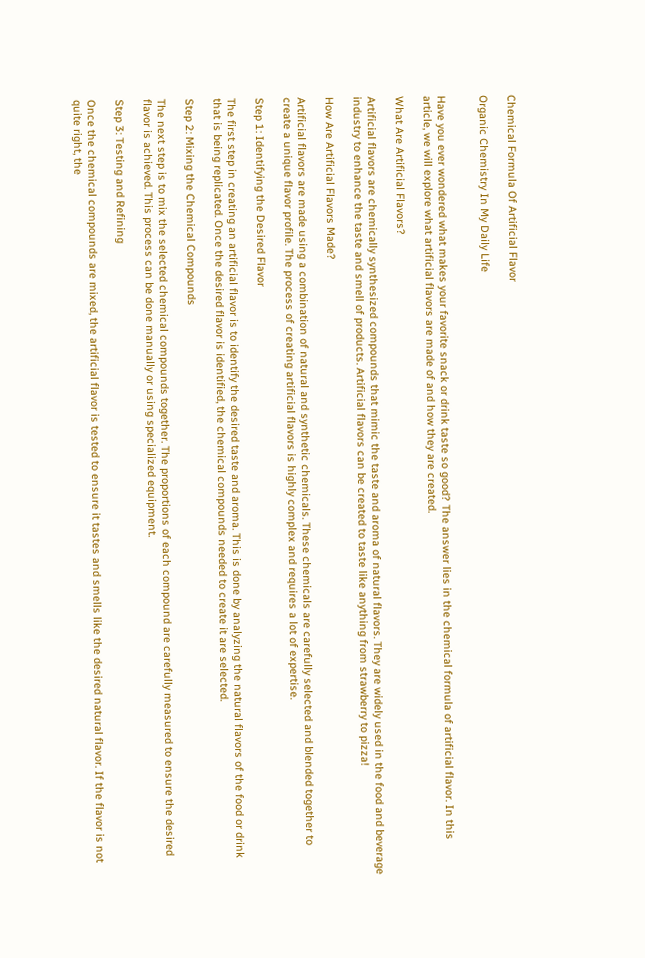Chemical Formula Of Artificial Flavor

Organic Chemistry In My Daily Life


Have you ever wondered what makes your favorite snack or drink taste so good? The answer lies in the chemical formula of artificial flavor. In this article, we will explore what artificial flavors are made of and how they are created.

What Are Artificial Flavors?

Artificial flavors are chemically synthesized compounds that mimic the taste and aroma of natural flavors. They are widely used in the food and beverage industry to enhance the taste and smell of products. Artificial flavors can be created to taste like anything from strawberry to pizza!

How Are Artificial Flavors Made?

Artificial flavors are made using a combination of natural and synthetic chemicals. These chemicals are carefully selected and blended together to create a unique flavor profile. The process of creating artificial flavors is highly complex and requires a lot of expertise.

Step 1: Identifying the Desired Flavor

The first step in creating an artificial flavor is to identify the desired taste and aroma. This is done by analyzing the natural flavors of the food or drink that is being replicated. Once the desired flavor is identified, the chemical compounds needed to create it are selected.

Step 2: Mixing the Chemical Compounds

The next step is to mix the selected chemical compounds together. The proportions of each compound are carefully measured to ensure the desired flavor is achieved. This process can be done manually or using specialized equipment.

Step 3: Testing and Refining

Once the chemical compounds are mixed, the artificial flavor is tested to ensure it tastes and smells like the desired natural flavor. If the flavor is not quite right, the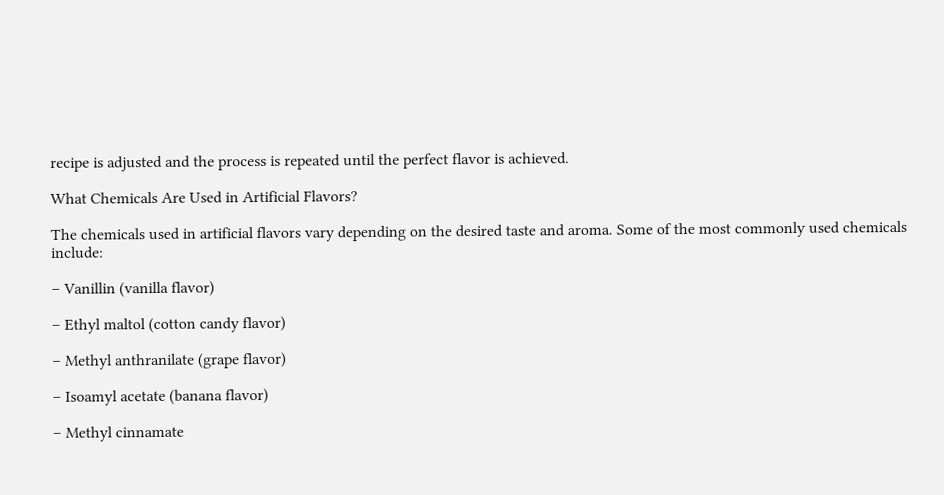recipe is adjusted and the process is repeated until the perfect flavor is achieved.

What Chemicals Are Used in Artificial Flavors?

The chemicals used in artificial flavors vary depending on the desired taste and aroma. Some of the most commonly used chemicals include:

– Vanillin (vanilla flavor)

– Ethyl maltol (cotton candy flavor)

– Methyl anthranilate (grape flavor)

– Isoamyl acetate (banana flavor)

– Methyl cinnamate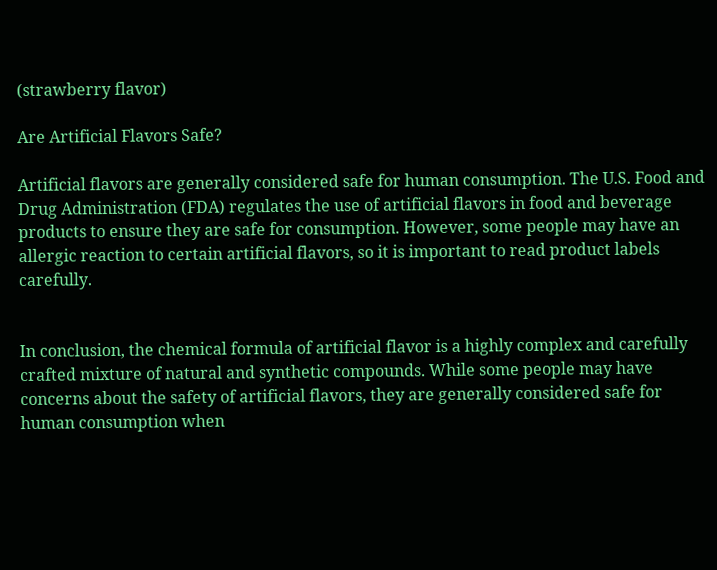(strawberry flavor)

Are Artificial Flavors Safe?

Artificial flavors are generally considered safe for human consumption. The U.S. Food and Drug Administration (FDA) regulates the use of artificial flavors in food and beverage products to ensure they are safe for consumption. However, some people may have an allergic reaction to certain artificial flavors, so it is important to read product labels carefully.


In conclusion, the chemical formula of artificial flavor is a highly complex and carefully crafted mixture of natural and synthetic compounds. While some people may have concerns about the safety of artificial flavors, they are generally considered safe for human consumption when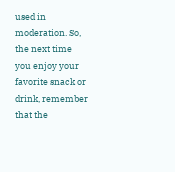used in moderation. So, the next time you enjoy your favorite snack or drink, remember that the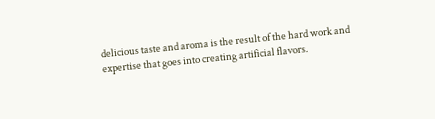delicious taste and aroma is the result of the hard work and expertise that goes into creating artificial flavors.